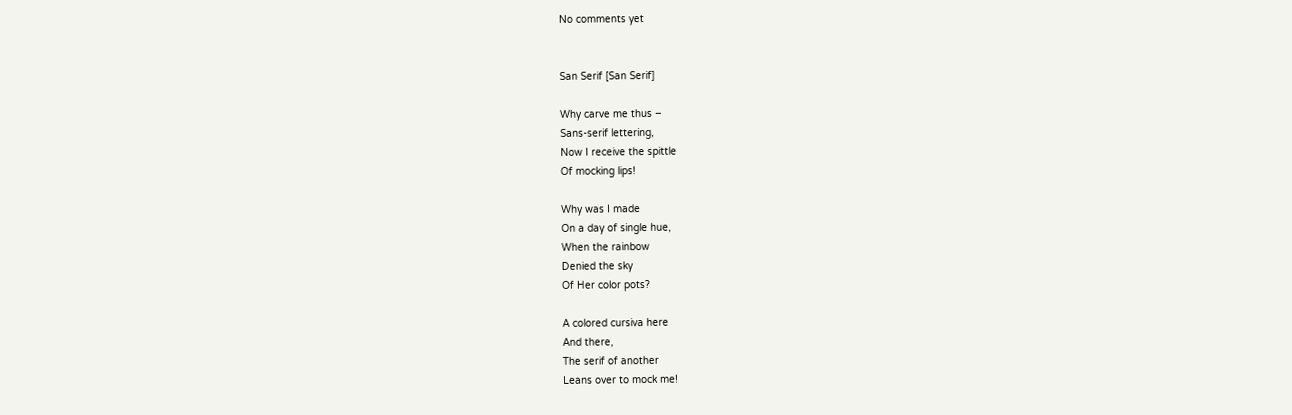No comments yet


San Serif [San Serif]

Why carve me thus –
Sans-serif lettering,
Now I receive the spittle
Of mocking lips!

Why was I made
On a day of single hue,
When the rainbow
Denied the sky
Of Her color pots?

A colored cursiva here
And there,
The serif of another
Leans over to mock me!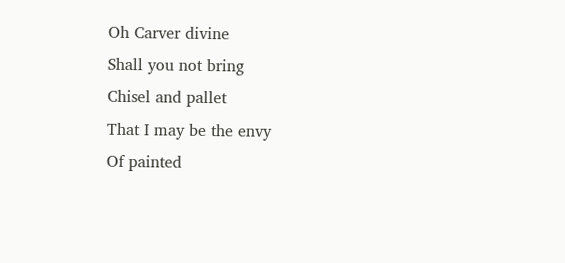Oh Carver divine
Shall you not bring
Chisel and pallet
That I may be the envy
Of painted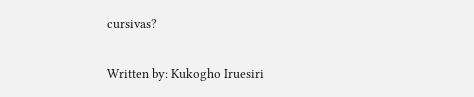cursivas?

Written by: Kukogho Iruesiri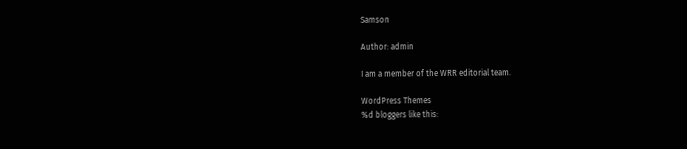Samson

Author: admin

I am a member of the WRR editorial team.

WordPress Themes
%d bloggers like this: